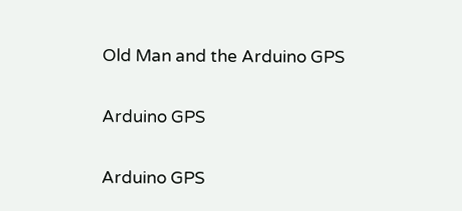Old Man and the Arduino GPS

Arduino GPS

Arduino GPS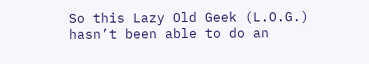So this Lazy Old Geek (L.O.G.) hasn’t been able to do an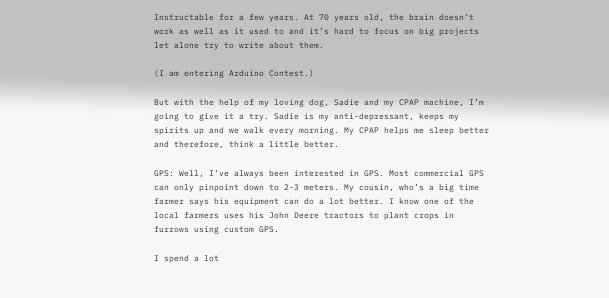Instructable for a few years. At 70 years old, the brain doesn’t work as well as it used to and it’s hard to focus on big projects let alone try to write about them.

(I am entering Arduino Contest.)

But with the help of my loving dog, Sadie and my CPAP machine, I’m going to give it a try. Sadie is my anti-depressant, keeps my spirits up and we walk every morning. My CPAP helps me sleep better and therefore, think a little better.

GPS: Well, I’ve always been interested in GPS. Most commercial GPS can only pinpoint down to 2-3 meters. My cousin, who’s a big time farmer says his equipment can do a lot better. I know one of the local farmers uses his John Deere tractors to plant crops in furrows using custom GPS.

I spend a lot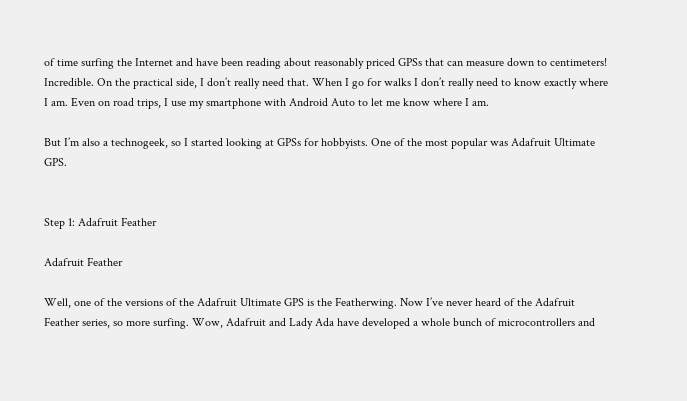of time surfing the Internet and have been reading about reasonably priced GPSs that can measure down to centimeters! Incredible. On the practical side, I don’t really need that. When I go for walks I don’t really need to know exactly where I am. Even on road trips, I use my smartphone with Android Auto to let me know where I am.

But I’m also a technogeek, so I started looking at GPSs for hobbyists. One of the most popular was Adafruit Ultimate GPS.


Step 1: Adafruit Feather

Adafruit Feather

Well, one of the versions of the Adafruit Ultimate GPS is the Featherwing. Now I’ve never heard of the Adafruit Feather series, so more surfing. Wow, Adafruit and Lady Ada have developed a whole bunch of microcontrollers and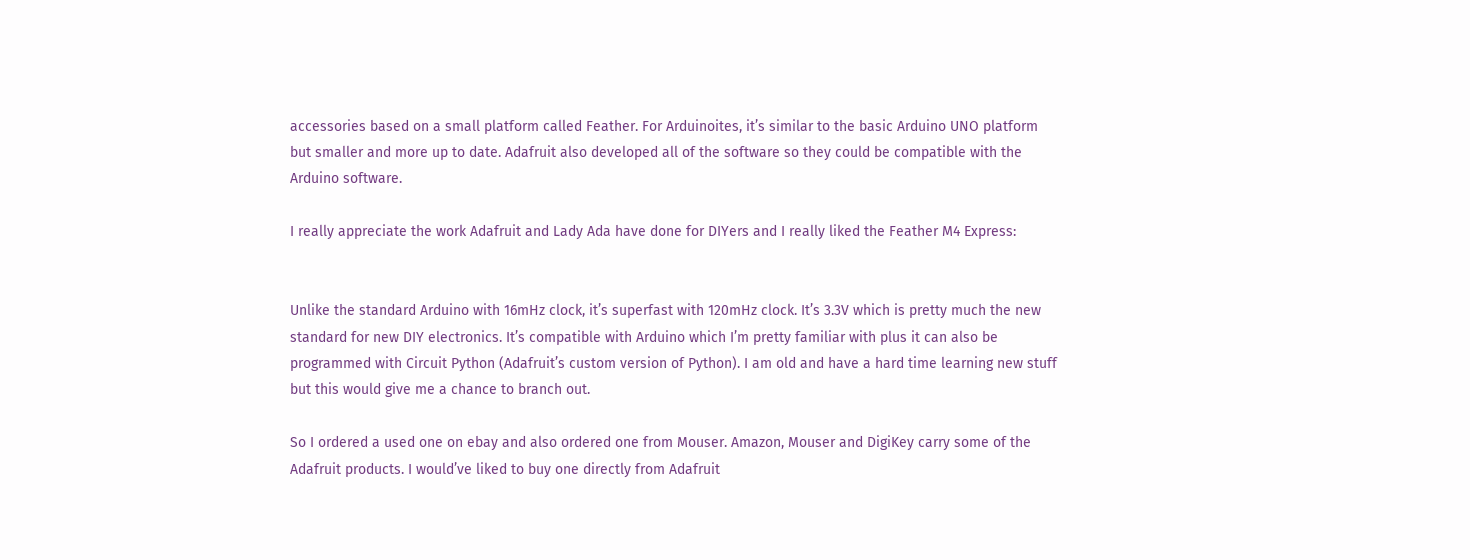accessories based on a small platform called Feather. For Arduinoites, it’s similar to the basic Arduino UNO platform but smaller and more up to date. Adafruit also developed all of the software so they could be compatible with the Arduino software.

I really appreciate the work Adafruit and Lady Ada have done for DIYers and I really liked the Feather M4 Express:


Unlike the standard Arduino with 16mHz clock, it’s superfast with 120mHz clock. It’s 3.3V which is pretty much the new standard for new DIY electronics. It’s compatible with Arduino which I’m pretty familiar with plus it can also be programmed with Circuit Python (Adafruit’s custom version of Python). I am old and have a hard time learning new stuff but this would give me a chance to branch out.

So I ordered a used one on ebay and also ordered one from Mouser. Amazon, Mouser and DigiKey carry some of the Adafruit products. I would’ve liked to buy one directly from Adafruit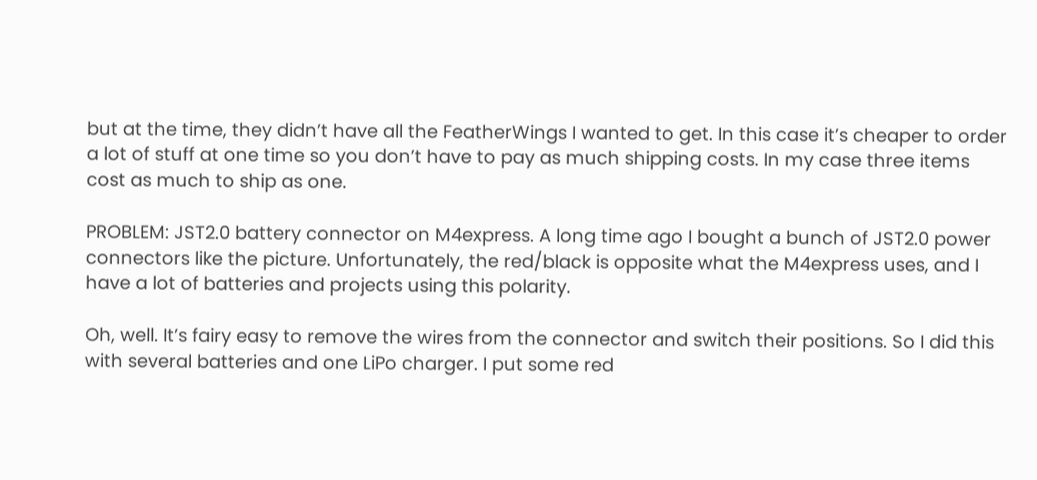but at the time, they didn’t have all the FeatherWings I wanted to get. In this case it’s cheaper to order a lot of stuff at one time so you don’t have to pay as much shipping costs. In my case three items cost as much to ship as one.

PROBLEM: JST2.0 battery connector on M4express. A long time ago I bought a bunch of JST2.0 power connectors like the picture. Unfortunately, the red/black is opposite what the M4express uses, and I have a lot of batteries and projects using this polarity.

Oh, well. It’s fairy easy to remove the wires from the connector and switch their positions. So I did this with several batteries and one LiPo charger. I put some red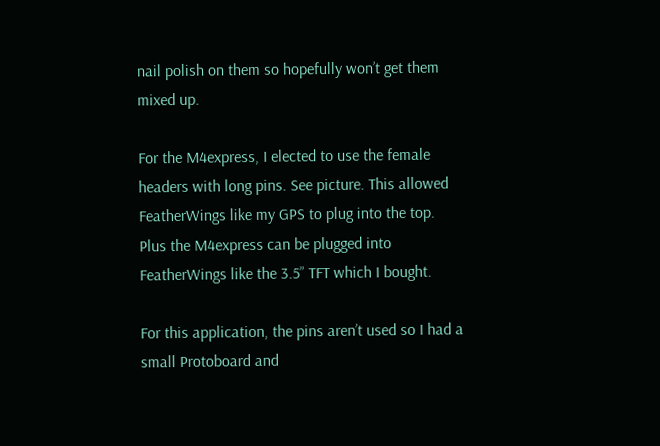nail polish on them so hopefully won’t get them mixed up.

For the M4express, I elected to use the female headers with long pins. See picture. This allowed FeatherWings like my GPS to plug into the top. Plus the M4express can be plugged into FeatherWings like the 3.5” TFT which I bought.

For this application, the pins aren’t used so I had a small Protoboard and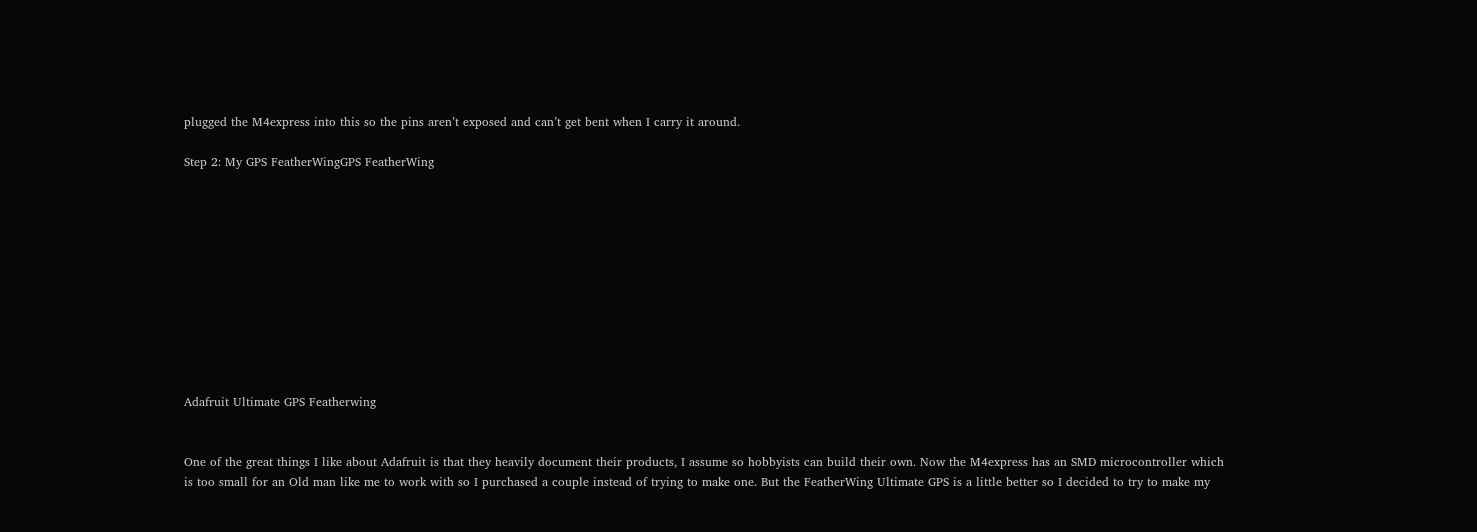plugged the M4express into this so the pins aren’t exposed and can’t get bent when I carry it around.

Step 2: My GPS FeatherWingGPS FeatherWing











Adafruit Ultimate GPS Featherwing


One of the great things I like about Adafruit is that they heavily document their products, I assume so hobbyists can build their own. Now the M4express has an SMD microcontroller which is too small for an Old man like me to work with so I purchased a couple instead of trying to make one. But the FeatherWing Ultimate GPS is a little better so I decided to try to make my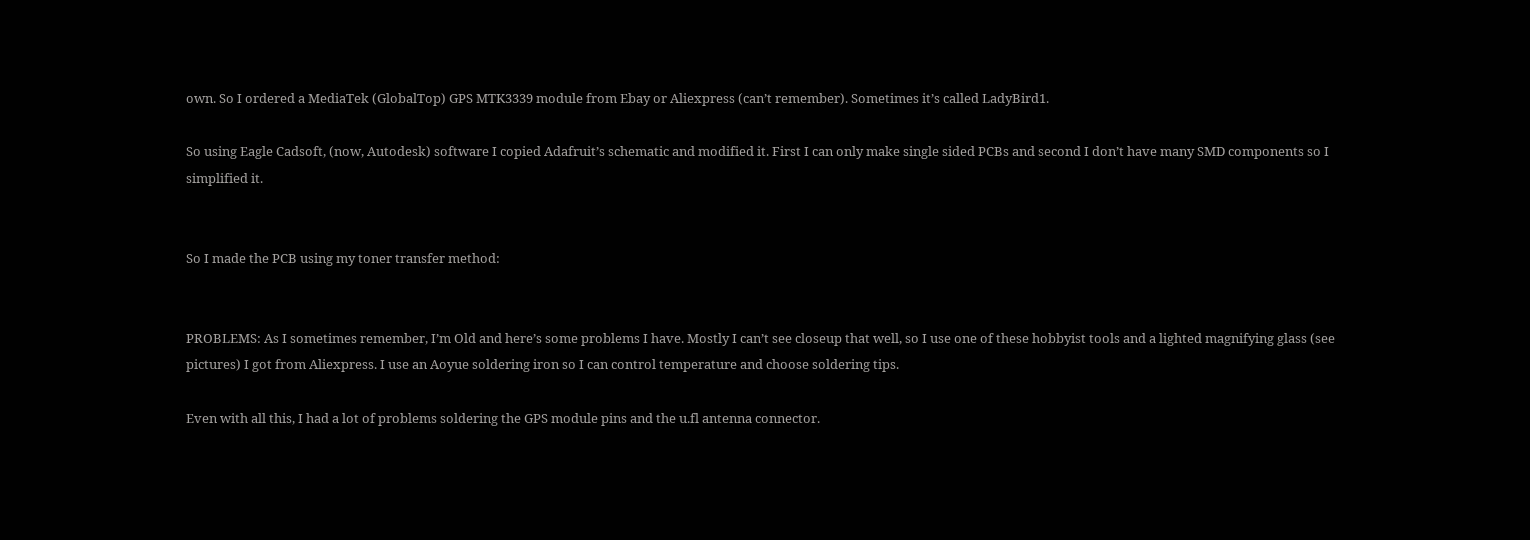own. So I ordered a MediaTek (GlobalTop) GPS MTK3339 module from Ebay or Aliexpress (can’t remember). Sometimes it’s called LadyBird1.

So using Eagle Cadsoft, (now, Autodesk) software I copied Adafruit’s schematic and modified it. First I can only make single sided PCBs and second I don’t have many SMD components so I simplified it.


So I made the PCB using my toner transfer method:


PROBLEMS: As I sometimes remember, I’m Old and here’s some problems I have. Mostly I can’t see closeup that well, so I use one of these hobbyist tools and a lighted magnifying glass (see pictures) I got from Aliexpress. I use an Aoyue soldering iron so I can control temperature and choose soldering tips.

Even with all this, I had a lot of problems soldering the GPS module pins and the u.fl antenna connector.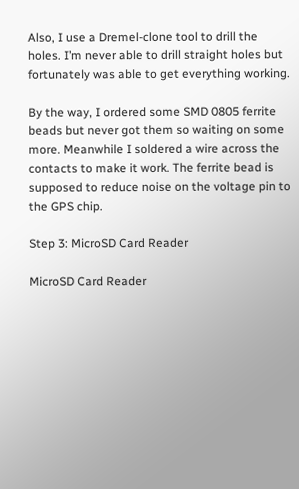Also, I use a Dremel-clone tool to drill the holes. I’m never able to drill straight holes but fortunately was able to get everything working.

By the way, I ordered some SMD 0805 ferrite beads but never got them so waiting on some more. Meanwhile I soldered a wire across the contacts to make it work. The ferrite bead is supposed to reduce noise on the voltage pin to the GPS chip.

Step 3: MicroSD Card Reader

MicroSD Card Reader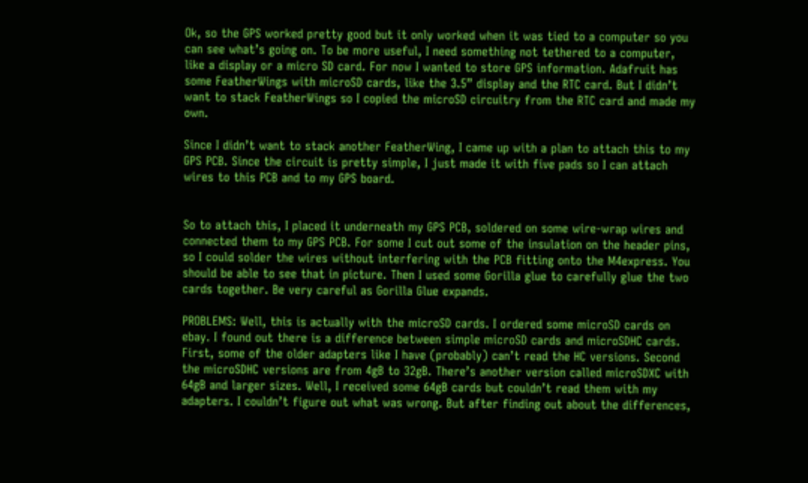Ok, so the GPS worked pretty good but it only worked when it was tied to a computer so you can see what’s going on. To be more useful, I need something not tethered to a computer, like a display or a micro SD card. For now I wanted to store GPS information. Adafruit has some FeatherWings with microSD cards, like the 3.5” display and the RTC card. But I didn’t want to stack FeatherWings so I copied the microSD circuitry from the RTC card and made my own.

Since I didn’t want to stack another FeatherWing, I came up with a plan to attach this to my GPS PCB. Since the circuit is pretty simple, I just made it with five pads so I can attach wires to this PCB and to my GPS board.


So to attach this, I placed it underneath my GPS PCB, soldered on some wire-wrap wires and connected them to my GPS PCB. For some I cut out some of the insulation on the header pins, so I could solder the wires without interfering with the PCB fitting onto the M4express. You should be able to see that in picture. Then I used some Gorilla glue to carefully glue the two cards together. Be very careful as Gorilla Glue expands.

PROBLEMS: Well, this is actually with the microSD cards. I ordered some microSD cards on ebay. I found out there is a difference between simple microSD cards and microSDHC cards. First, some of the older adapters like I have (probably) can’t read the HC versions. Second the microSDHC versions are from 4gB to 32gB. There’s another version called microSDXC with 64gB and larger sizes. Well, I received some 64gB cards but couldn’t read them with my adapters. I couldn’t figure out what was wrong. But after finding out about the differences,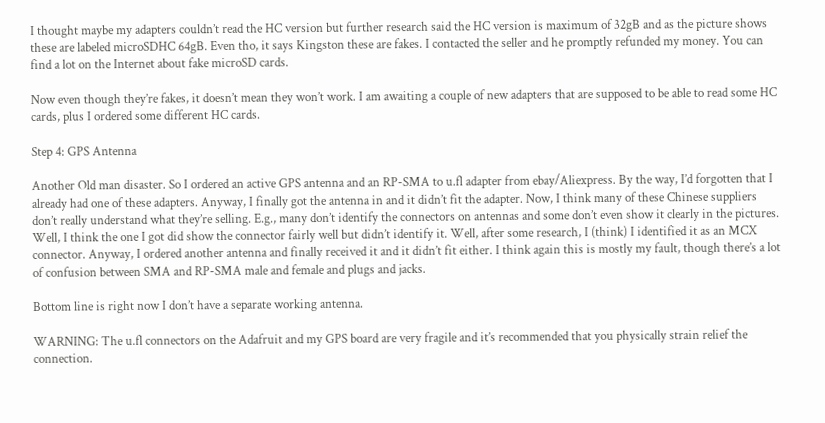I thought maybe my adapters couldn’t read the HC version but further research said the HC version is maximum of 32gB and as the picture shows these are labeled microSDHC 64gB. Even tho, it says Kingston these are fakes. I contacted the seller and he promptly refunded my money. You can find a lot on the Internet about fake microSD cards.

Now even though they’re fakes, it doesn’t mean they won’t work. I am awaiting a couple of new adapters that are supposed to be able to read some HC cards, plus I ordered some different HC cards.

Step 4: GPS Antenna

Another Old man disaster. So I ordered an active GPS antenna and an RP-SMA to u.fl adapter from ebay/Aliexpress. By the way, I’d forgotten that I already had one of these adapters. Anyway, I finally got the antenna in and it didn’t fit the adapter. Now, I think many of these Chinese suppliers don’t really understand what they’re selling. E.g., many don’t identify the connectors on antennas and some don’t even show it clearly in the pictures. Well, I think the one I got did show the connector fairly well but didn’t identify it. Well, after some research, I (think) I identified it as an MCX connector. Anyway, I ordered another antenna and finally received it and it didn’t fit either. I think again this is mostly my fault, though there’s a lot of confusion between SMA and RP-SMA male and female and plugs and jacks.

Bottom line is right now I don’t have a separate working antenna.

WARNING: The u.fl connectors on the Adafruit and my GPS board are very fragile and it’s recommended that you physically strain relief the connection.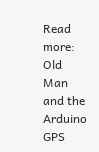Read more: Old Man and the Arduino GPS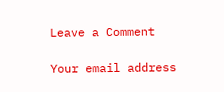Leave a Comment

Your email address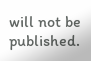will not be published.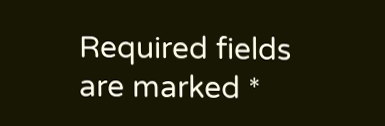Required fields are marked *